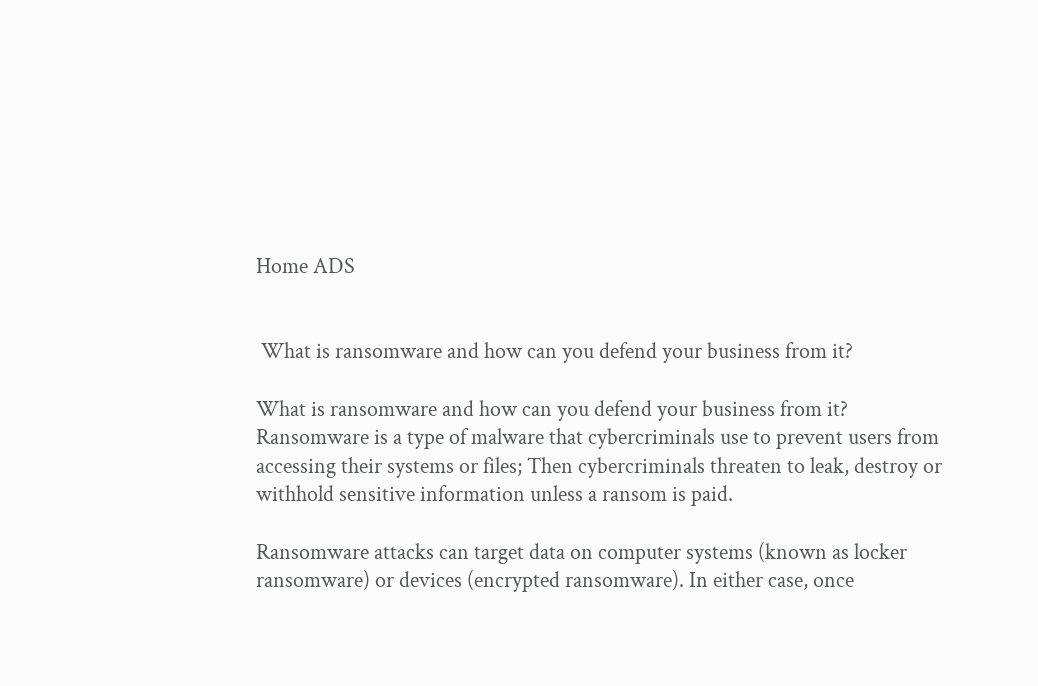Home ADS


 What is ransomware and how can you defend your business from it?

What is ransomware and how can you defend your business from it?
Ransomware is a type of malware that cybercriminals use to prevent users from accessing their systems or files; Then cybercriminals threaten to leak, destroy or withhold sensitive information unless a ransom is paid.

Ransomware attacks can target data on computer systems (known as locker ransomware) or devices (encrypted ransomware). In either case, once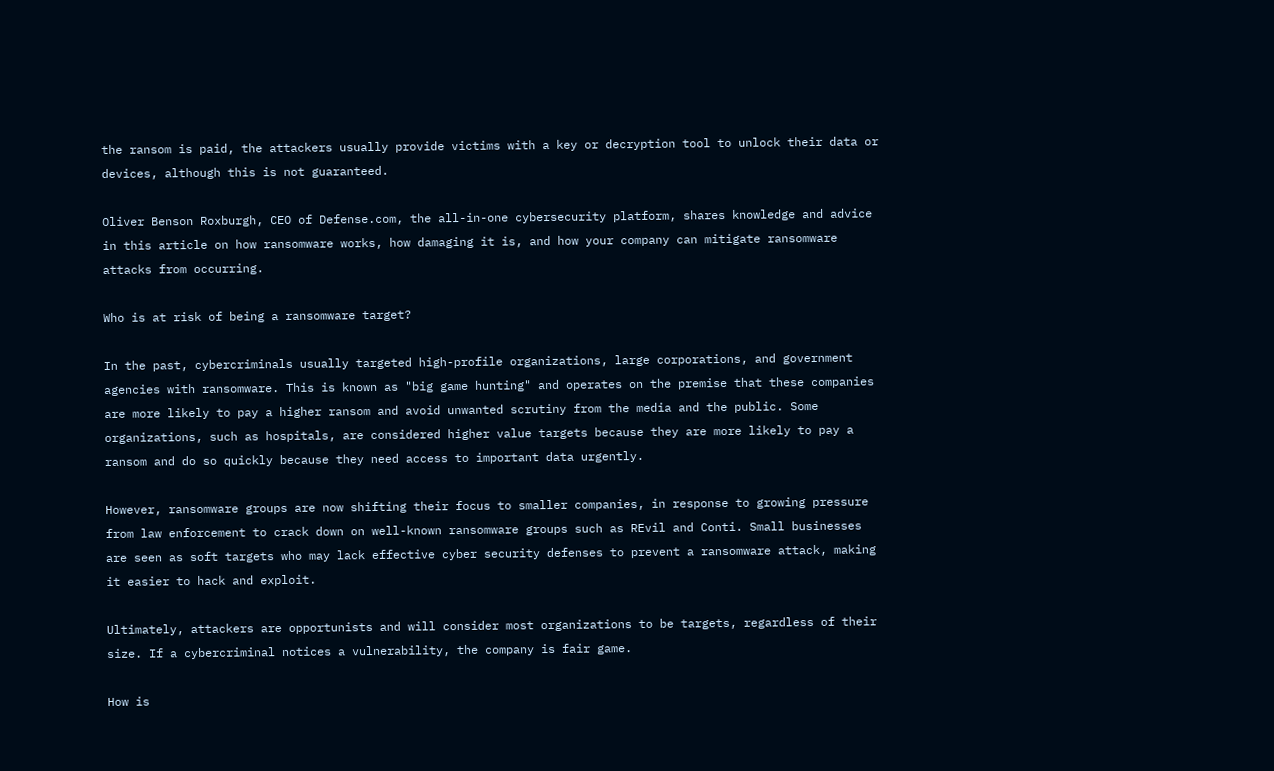the ransom is paid, the attackers usually provide victims with a key or decryption tool to unlock their data or devices, although this is not guaranteed.

Oliver Benson Roxburgh, CEO of Defense.com, the all-in-one cybersecurity platform, shares knowledge and advice in this article on how ransomware works, how damaging it is, and how your company can mitigate ransomware attacks from occurring.

Who is at risk of being a ransomware target?

In the past, cybercriminals usually targeted high-profile organizations, large corporations, and government agencies with ransomware. This is known as "big game hunting" and operates on the premise that these companies are more likely to pay a higher ransom and avoid unwanted scrutiny from the media and the public. Some organizations, such as hospitals, are considered higher value targets because they are more likely to pay a ransom and do so quickly because they need access to important data urgently.

However, ransomware groups are now shifting their focus to smaller companies, in response to growing pressure from law enforcement to crack down on well-known ransomware groups such as REvil and Conti. Small businesses are seen as soft targets who may lack effective cyber security defenses to prevent a ransomware attack, making it easier to hack and exploit.

Ultimately, attackers are opportunists and will consider most organizations to be targets, regardless of their size. If a cybercriminal notices a vulnerability, the company is fair game.

How is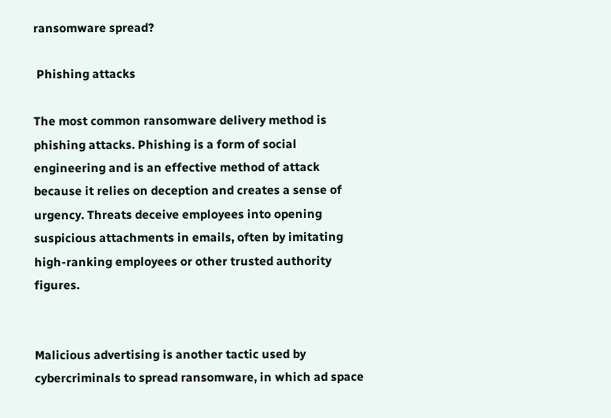ransomware spread?

 Phishing attacks

The most common ransomware delivery method is phishing attacks. Phishing is a form of social engineering and is an effective method of attack because it relies on deception and creates a sense of urgency. Threats deceive employees into opening suspicious attachments in emails, often by imitating high-ranking employees or other trusted authority figures.


Malicious advertising is another tactic used by cybercriminals to spread ransomware, in which ad space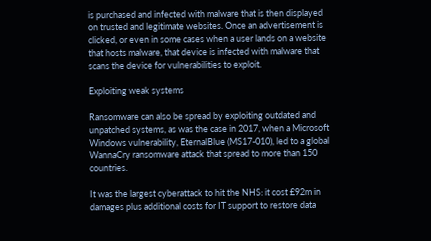is purchased and infected with malware that is then displayed on trusted and legitimate websites. Once an advertisement is clicked, or even in some cases when a user lands on a website that hosts malware, that device is infected with malware that scans the device for vulnerabilities to exploit.

Exploiting weak systems

Ransomware can also be spread by exploiting outdated and unpatched systems, as was the case in 2017, when a Microsoft Windows vulnerability, EternalBlue (MS17-010), led to a global WannaCry ransomware attack that spread to more than 150 countries.

It was the largest cyberattack to hit the NHS: it cost £92m in damages plus additional costs for IT support to restore data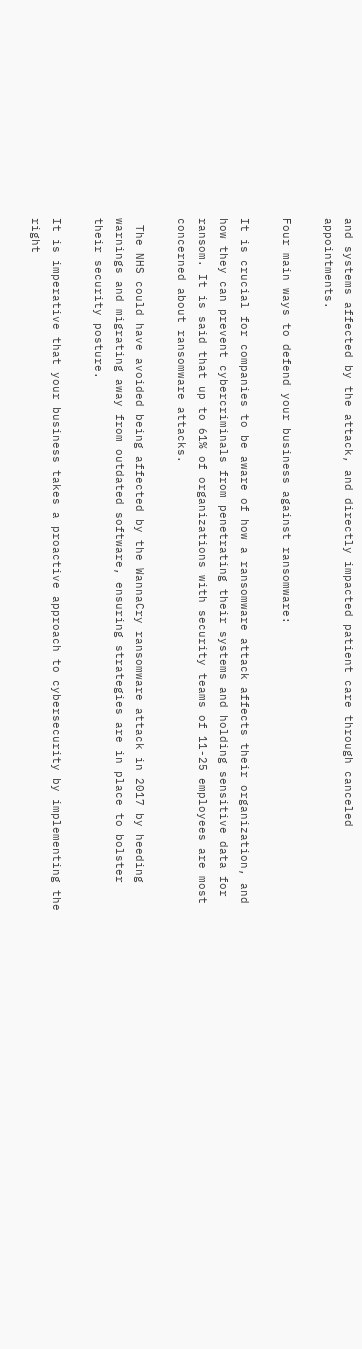and systems affected by the attack, and directly impacted patient care through canceled appointments.

Four main ways to defend your business against ransomware:

It is crucial for companies to be aware of how a ransomware attack affects their organization, and how they can prevent cybercriminals from penetrating their systems and holding sensitive data for ransom. It is said that up to 61% of organizations with security teams of 11-25 employees are most concerned about ransomware attacks.

 The NHS could have avoided being affected by the WannaCry ransomware attack in 2017 by heeding warnings and migrating away from outdated software, ensuring strategies are in place to bolster their security posture.

It is imperative that your business takes a proactive approach to cybersecurity by implementing the right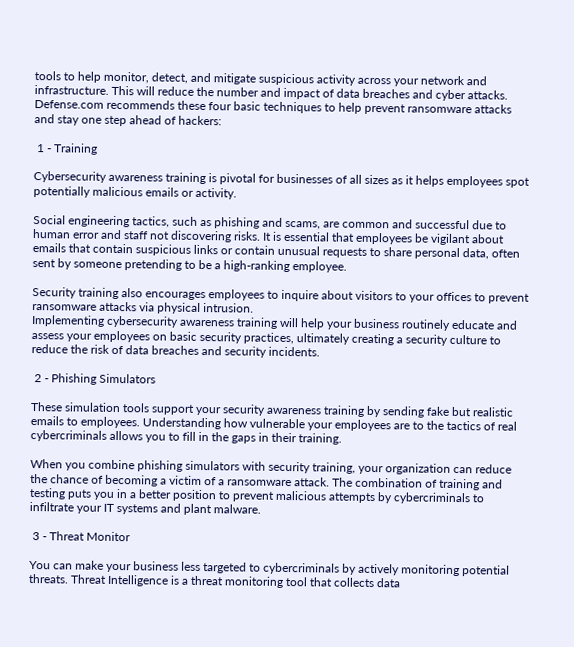tools to help monitor, detect, and mitigate suspicious activity across your network and infrastructure. This will reduce the number and impact of data breaches and cyber attacks.
Defense.com recommends these four basic techniques to help prevent ransomware attacks and stay one step ahead of hackers:

 1 - Training

Cybersecurity awareness training is pivotal for businesses of all sizes as it helps employees spot potentially malicious emails or activity.

Social engineering tactics, such as phishing and scams, are common and successful due to human error and staff not discovering risks. It is essential that employees be vigilant about emails that contain suspicious links or contain unusual requests to share personal data, often sent by someone pretending to be a high-ranking employee.

Security training also encourages employees to inquire about visitors to your offices to prevent ransomware attacks via physical intrusion.
Implementing cybersecurity awareness training will help your business routinely educate and assess your employees on basic security practices, ultimately creating a security culture to reduce the risk of data breaches and security incidents.

 2 - Phishing Simulators

These simulation tools support your security awareness training by sending fake but realistic emails to employees. Understanding how vulnerable your employees are to the tactics of real cybercriminals allows you to fill in the gaps in their training.

When you combine phishing simulators with security training, your organization can reduce the chance of becoming a victim of a ransomware attack. The combination of training and testing puts you in a better position to prevent malicious attempts by cybercriminals to infiltrate your IT systems and plant malware.

 3 - Threat Monitor

You can make your business less targeted to cybercriminals by actively monitoring potential threats. Threat Intelligence is a threat monitoring tool that collects data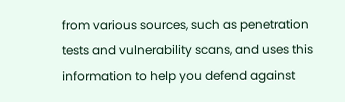from various sources, such as penetration tests and vulnerability scans, and uses this information to help you defend against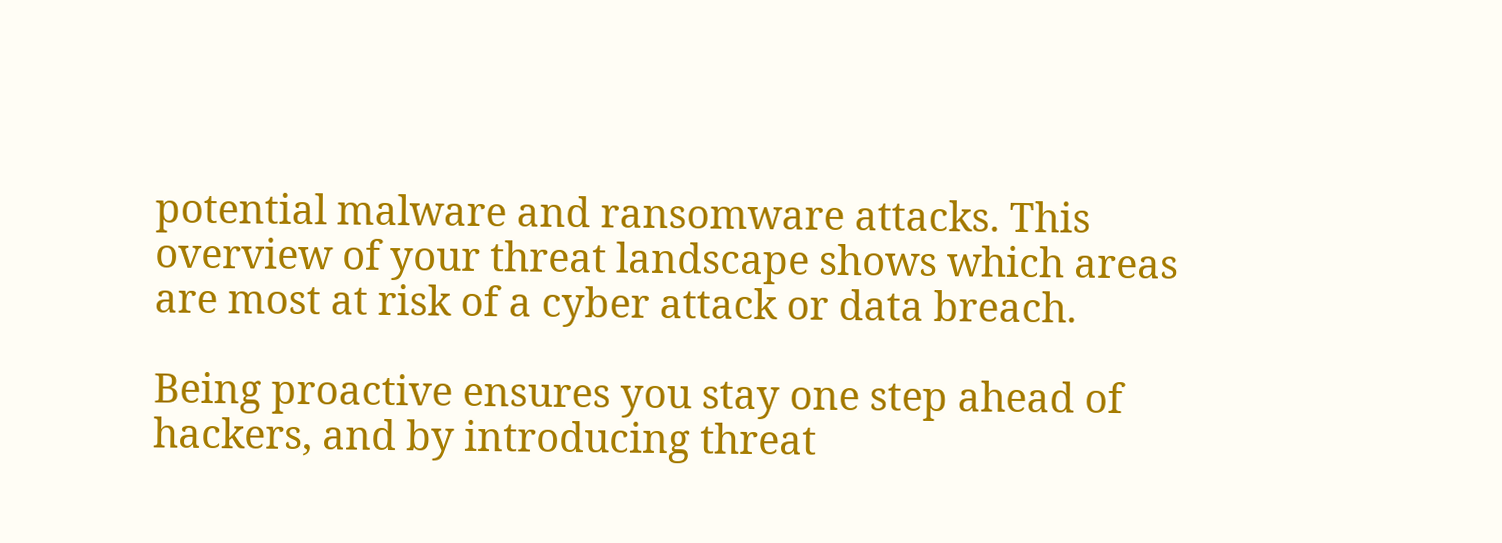potential malware and ransomware attacks. This overview of your threat landscape shows which areas are most at risk of a cyber attack or data breach.

Being proactive ensures you stay one step ahead of hackers, and by introducing threat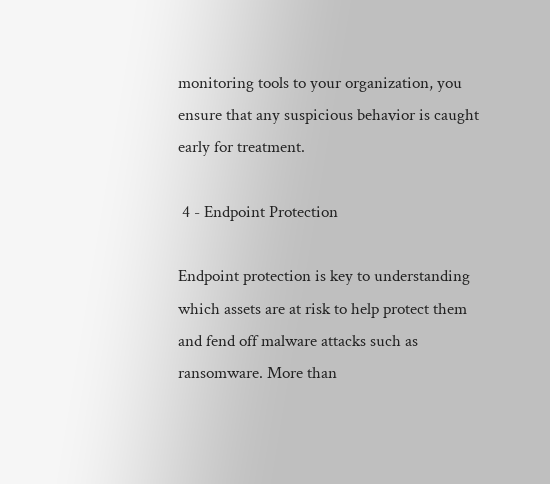monitoring tools to your organization, you ensure that any suspicious behavior is caught early for treatment.

 4 - Endpoint Protection

Endpoint protection is key to understanding which assets are at risk to help protect them and fend off malware attacks such as ransomware. More than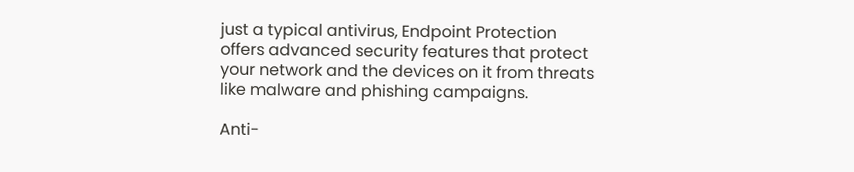just a typical antivirus, Endpoint Protection offers advanced security features that protect your network and the devices on it from threats like malware and phishing campaigns.

Anti-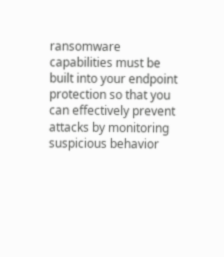ransomware capabilities must be built into your endpoint protection so that you can effectively prevent attacks by monitoring suspicious behavior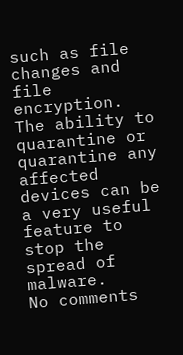such as file changes and file encryption. The ability to quarantine or quarantine any affected devices can be a very useful feature to stop the spread of malware.
No comments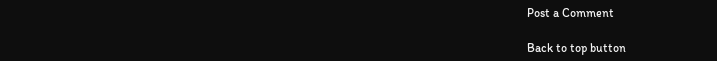Post a Comment

Back to top button